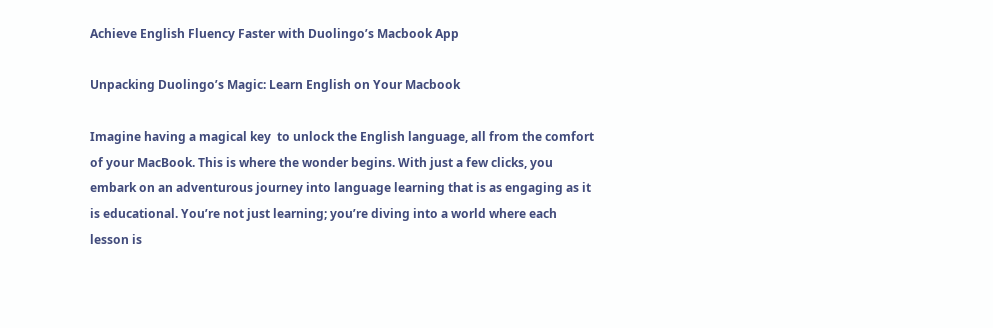Achieve English Fluency Faster with Duolingo’s Macbook App

Unpacking Duolingo’s Magic: Learn English on Your Macbook

Imagine having a magical key  to unlock the English language, all from the comfort of your MacBook. This is where the wonder begins. With just a few clicks, you embark on an adventurous journey into language learning that is as engaging as it is educational. You’re not just learning; you’re diving into a world where each lesson is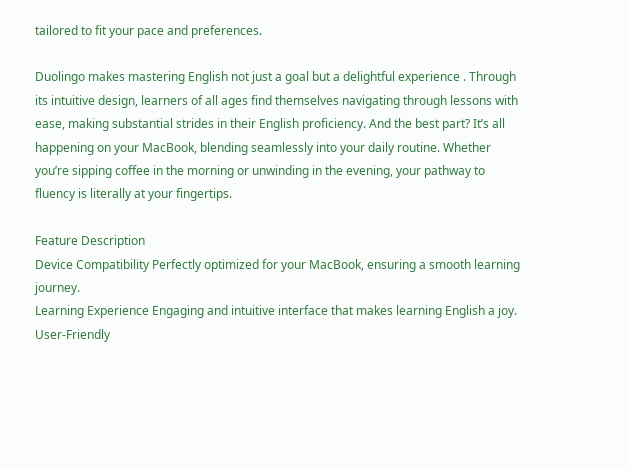tailored to fit your pace and preferences.

Duolingo makes mastering English not just a goal but a delightful experience . Through its intuitive design, learners of all ages find themselves navigating through lessons with ease, making substantial strides in their English proficiency. And the best part? It’s all happening on your MacBook, blending seamlessly into your daily routine. Whether you’re sipping coffee in the morning or unwinding in the evening, your pathway to fluency is literally at your fingertips.

Feature Description
Device Compatibility Perfectly optimized for your MacBook, ensuring a smooth learning journey.
Learning Experience Engaging and intuitive interface that makes learning English a joy.
User-Friendly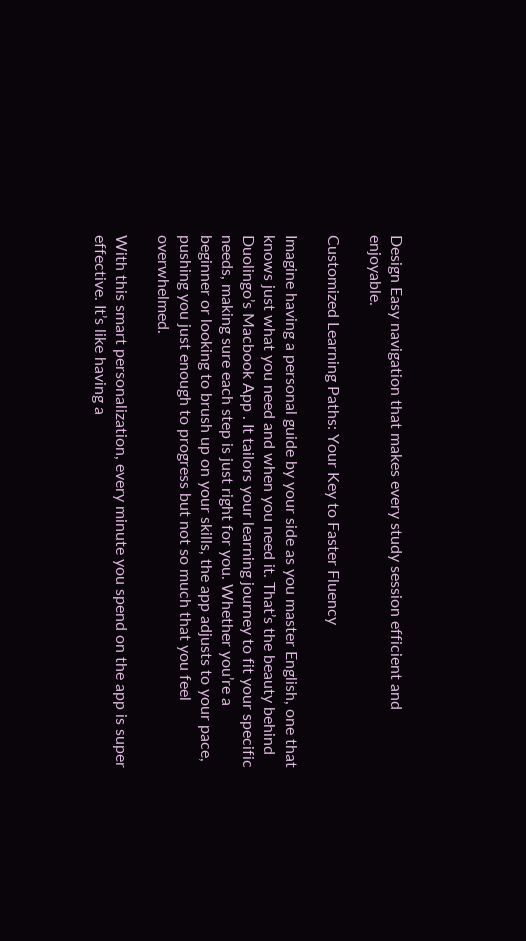Design Easy navigation that makes every study session efficient and enjoyable.

Customized Learning Paths: Your Key to Faster Fluency

Imagine having a personal guide by your side as you master English, one that knows just what you need and when you need it. That’s the beauty behind  Duolingo’s Macbook App . It tailors your learning journey to fit your specific needs, making sure each step is just right for you. Whether you’re a beginner or looking to brush up on your skills, the app adjusts to your pace, pushing you just enough to progress but not so much that you feel overwhelmed.

With this smart personalization, every minute you spend on the app is super effective. It’s like having a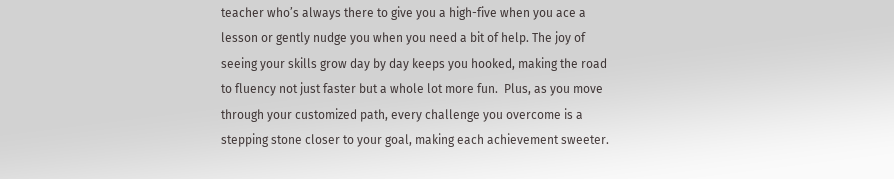teacher who’s always there to give you a high-five when you ace a lesson or gently nudge you when you need a bit of help. The joy of seeing your skills grow day by day keeps you hooked, making the road to fluency not just faster but a whole lot more fun.  Plus, as you move through your customized path, every challenge you overcome is a stepping stone closer to your goal, making each achievement sweeter.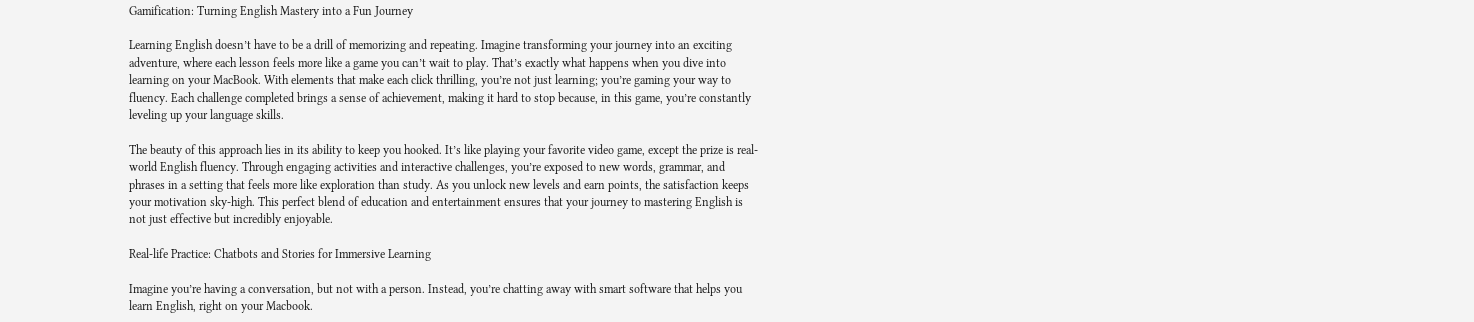Gamification: Turning English Mastery into a Fun Journey

Learning English doesn’t have to be a drill of memorizing and repeating. Imagine transforming your journey into an exciting adventure, where each lesson feels more like a game you can’t wait to play. That’s exactly what happens when you dive into learning on your MacBook. With elements that make each click thrilling, you’re not just learning; you’re gaming your way to fluency. Each challenge completed brings a sense of achievement, making it hard to stop because, in this game, you’re constantly leveling up your language skills.

The beauty of this approach lies in its ability to keep you hooked. It’s like playing your favorite video game, except the prize is real-world English fluency. Through engaging activities and interactive challenges, you’re exposed to new words, grammar, and phrases in a setting that feels more like exploration than study. As you unlock new levels and earn points, the satisfaction keeps your motivation sky-high. This perfect blend of education and entertainment ensures that your journey to mastering English is not just effective but incredibly enjoyable.

Real-life Practice: Chatbots and Stories for Immersive Learning

Imagine you’re having a conversation, but not with a person. Instead, you’re chatting away with smart software that helps you learn English, right on your Macbook.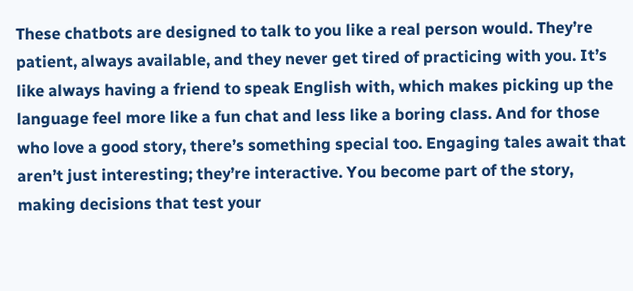These chatbots are designed to talk to you like a real person would. They’re patient, always available, and they never get tired of practicing with you. It’s like always having a friend to speak English with, which makes picking up the language feel more like a fun chat and less like a boring class. And for those who love a good story, there’s something special too. Engaging tales await that aren’t just interesting; they’re interactive. You become part of the story, making decisions that test your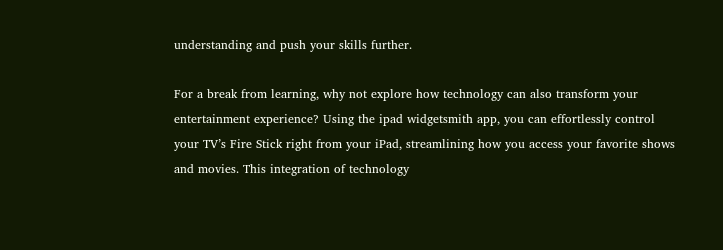understanding and push your skills further.

For a break from learning, why not explore how technology can also transform your entertainment experience? Using the ipad widgetsmith app, you can effortlessly control your TV’s Fire Stick right from your iPad, streamlining how you access your favorite shows and movies. This integration of technology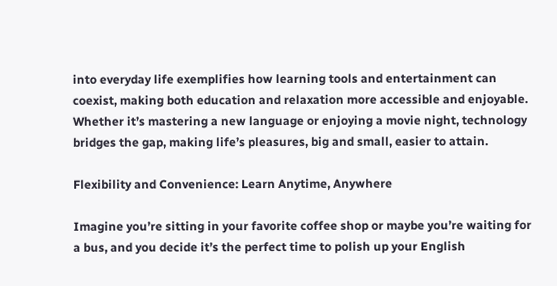into everyday life exemplifies how learning tools and entertainment can coexist, making both education and relaxation more accessible and enjoyable.  Whether it’s mastering a new language or enjoying a movie night, technology bridges the gap, making life’s pleasures, big and small, easier to attain.

Flexibility and Convenience: Learn Anytime, Anywhere

Imagine you’re sitting in your favorite coffee shop or maybe you’re waiting for a bus, and you decide it’s the perfect time to polish up your English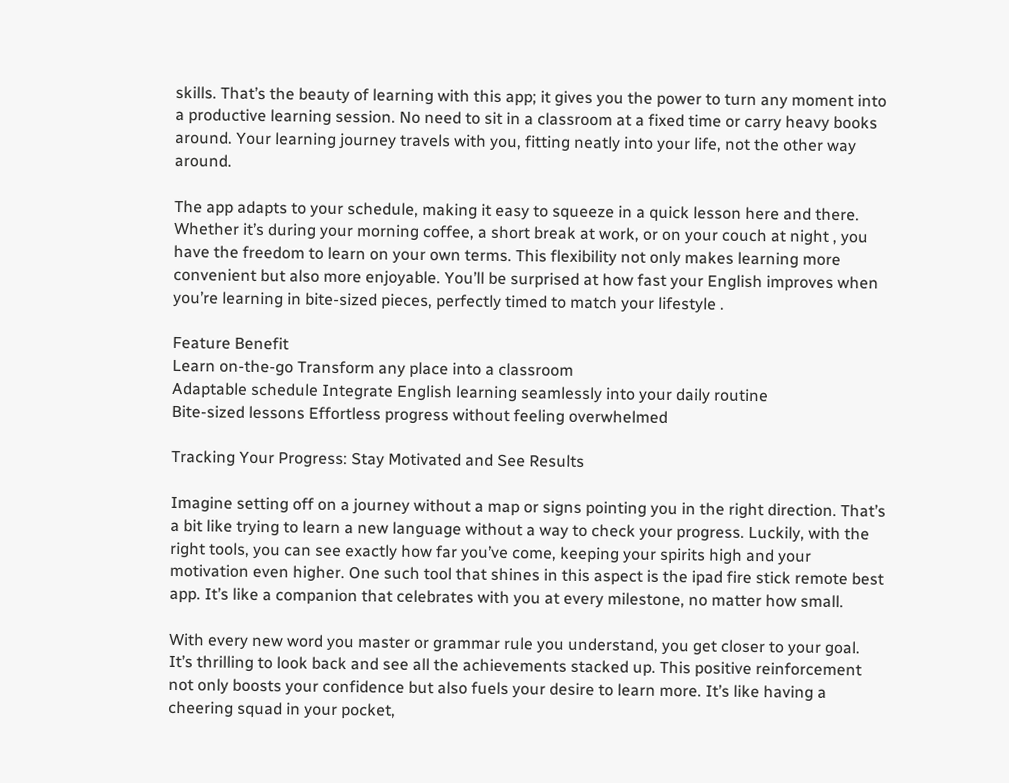skills. That’s the beauty of learning with this app; it gives you the power to turn any moment into a productive learning session. No need to sit in a classroom at a fixed time or carry heavy books around. Your learning journey travels with you, fitting neatly into your life, not the other way around.

The app adapts to your schedule, making it easy to squeeze in a quick lesson here and there. Whether it’s during your morning coffee, a short break at work, or on your couch at night , you have the freedom to learn on your own terms. This flexibility not only makes learning more convenient but also more enjoyable. You’ll be surprised at how fast your English improves when you’re learning in bite-sized pieces, perfectly timed to match your lifestyle .

Feature Benefit
Learn on-the-go Transform any place into a classroom
Adaptable schedule Integrate English learning seamlessly into your daily routine
Bite-sized lessons Effortless progress without feeling overwhelmed

Tracking Your Progress: Stay Motivated and See Results

Imagine setting off on a journey without a map or signs pointing you in the right direction. That’s a bit like trying to learn a new language without a way to check your progress. Luckily, with the right tools, you can see exactly how far you’ve come, keeping your spirits high and your motivation even higher. One such tool that shines in this aspect is the ipad fire stick remote best app. It’s like a companion that celebrates with you at every milestone, no matter how small.

With every new word you master or grammar rule you understand, you get closer to your goal. It’s thrilling to look back and see all the achievements stacked up. This positive reinforcement not only boosts your confidence but also fuels your desire to learn more. It’s like having a cheering squad in your pocket,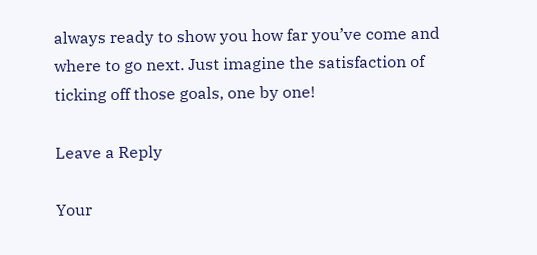always ready to show you how far you’ve come and where to go next. Just imagine the satisfaction of ticking off those goals, one by one!

Leave a Reply

Your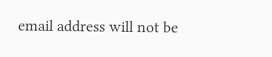email address will not be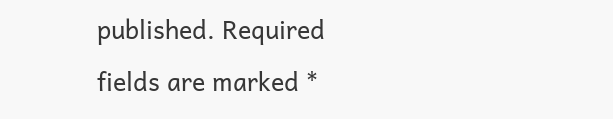published. Required fields are marked *